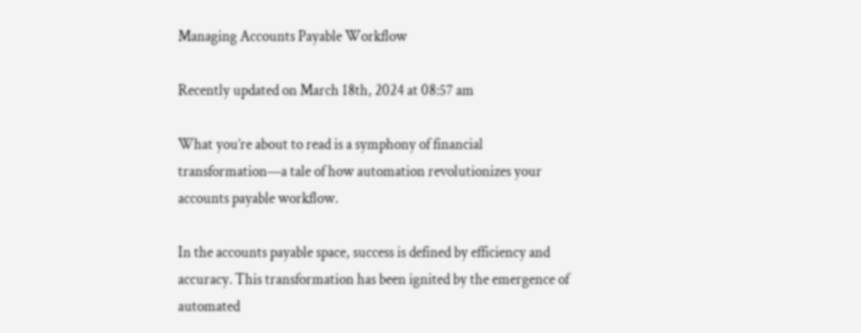Managing Accounts Payable Workflow

Recently updated on March 18th, 2024 at 08:57 am

What you’re about to read is a symphony of financial transformation—a tale of how automation revolutionizes your accounts payable workflow.

In the accounts payable space, success is defined by efficiency and accuracy. This transformation has been ignited by the emergence of automated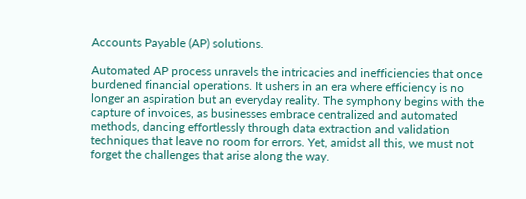Accounts Payable (AP) solutions.

Automated AP process unravels the intricacies and inefficiencies that once burdened financial operations. It ushers in an era where efficiency is no longer an aspiration but an everyday reality. The symphony begins with the capture of invoices, as businesses embrace centralized and automated methods, dancing effortlessly through data extraction and validation techniques that leave no room for errors. Yet, amidst all this, we must not forget the challenges that arise along the way.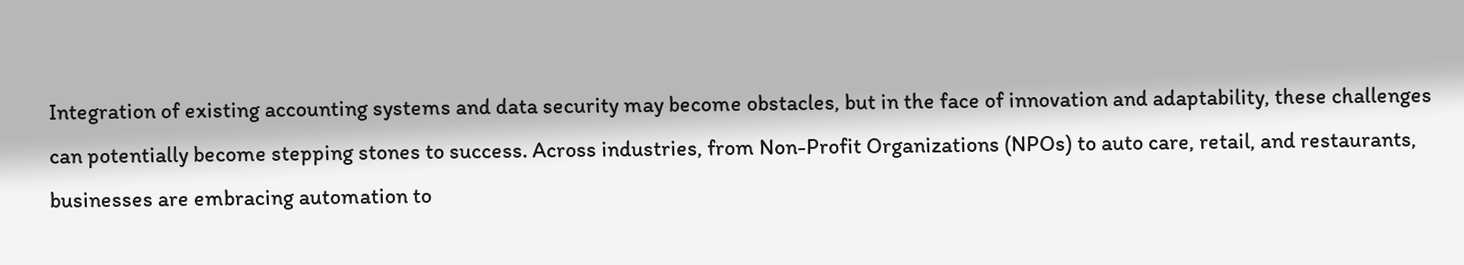Integration of existing accounting systems and data security may become obstacles, but in the face of innovation and adaptability, these challenges can potentially become stepping stones to success. Across industries, from Non-Profit Organizations (NPOs) to auto care, retail, and restaurants, businesses are embracing automation to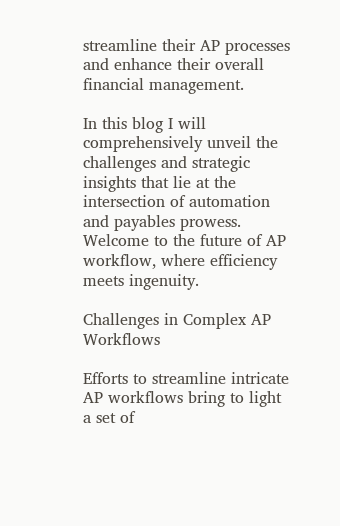streamline their AP processes and enhance their overall financial management.

In this blog I will comprehensively unveil the challenges and strategic insights that lie at the intersection of automation and payables prowess. Welcome to the future of AP workflow, where efficiency meets ingenuity.

Challenges in Complex AP Workflows

Efforts to streamline intricate AP workflows bring to light a set of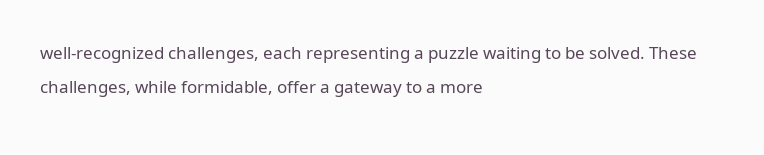well-recognized challenges, each representing a puzzle waiting to be solved. These challenges, while formidable, offer a gateway to a more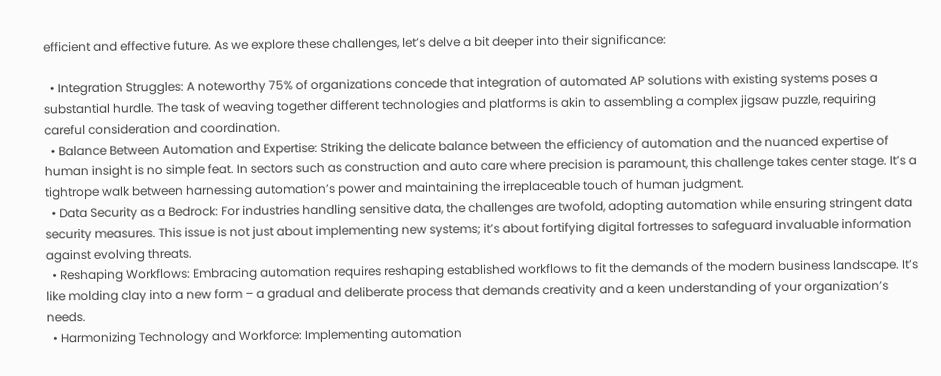efficient and effective future. As we explore these challenges, let’s delve a bit deeper into their significance:

  • Integration Struggles: A noteworthy 75% of organizations concede that integration of automated AP solutions with existing systems poses a substantial hurdle. The task of weaving together different technologies and platforms is akin to assembling a complex jigsaw puzzle, requiring careful consideration and coordination.
  • Balance Between Automation and Expertise: Striking the delicate balance between the efficiency of automation and the nuanced expertise of human insight is no simple feat. In sectors such as construction and auto care where precision is paramount, this challenge takes center stage. It’s a tightrope walk between harnessing automation’s power and maintaining the irreplaceable touch of human judgment.
  • Data Security as a Bedrock: For industries handling sensitive data, the challenges are twofold, adopting automation while ensuring stringent data security measures. This issue is not just about implementing new systems; it’s about fortifying digital fortresses to safeguard invaluable information against evolving threats.
  • Reshaping Workflows: Embracing automation requires reshaping established workflows to fit the demands of the modern business landscape. It’s like molding clay into a new form – a gradual and deliberate process that demands creativity and a keen understanding of your organization’s needs.
  • Harmonizing Technology and Workforce: Implementing automation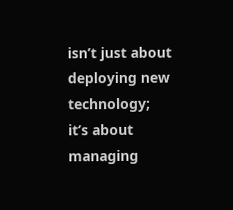isn’t just about deploying new technology; it’s about managing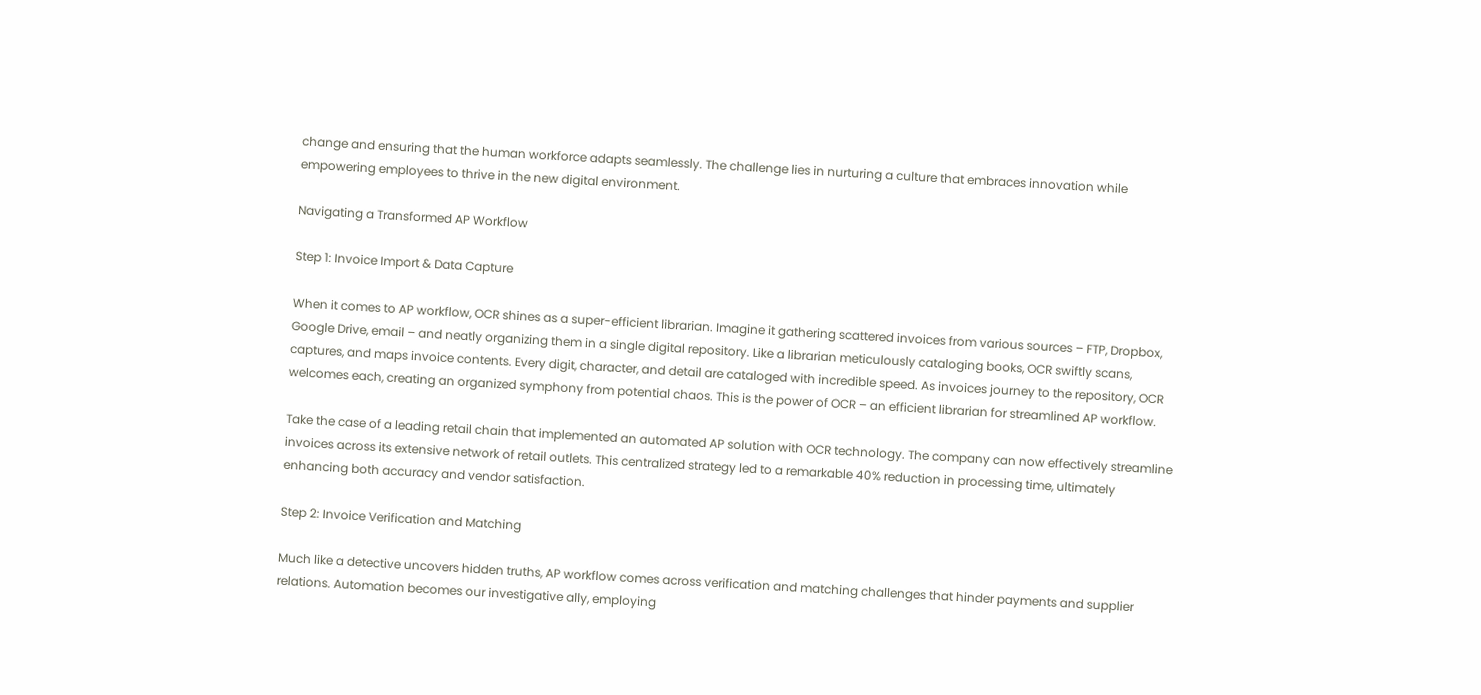change and ensuring that the human workforce adapts seamlessly. The challenge lies in nurturing a culture that embraces innovation while empowering employees to thrive in the new digital environment.

Navigating a Transformed AP Workflow

Step 1: Invoice Import & Data Capture

When it comes to AP workflow, OCR shines as a super-efficient librarian. Imagine it gathering scattered invoices from various sources – FTP, Dropbox, Google Drive, email – and neatly organizing them in a single digital repository. Like a librarian meticulously cataloging books, OCR swiftly scans, captures, and maps invoice contents. Every digit, character, and detail are cataloged with incredible speed. As invoices journey to the repository, OCR welcomes each, creating an organized symphony from potential chaos. This is the power of OCR – an efficient librarian for streamlined AP workflow.

Take the case of a leading retail chain that implemented an automated AP solution with OCR technology. The company can now effectively streamline invoices across its extensive network of retail outlets. This centralized strategy led to a remarkable 40% reduction in processing time, ultimately enhancing both accuracy and vendor satisfaction.

Step 2: Invoice Verification and Matching

Much like a detective uncovers hidden truths, AP workflow comes across verification and matching challenges that hinder payments and supplier relations. Automation becomes our investigative ally, employing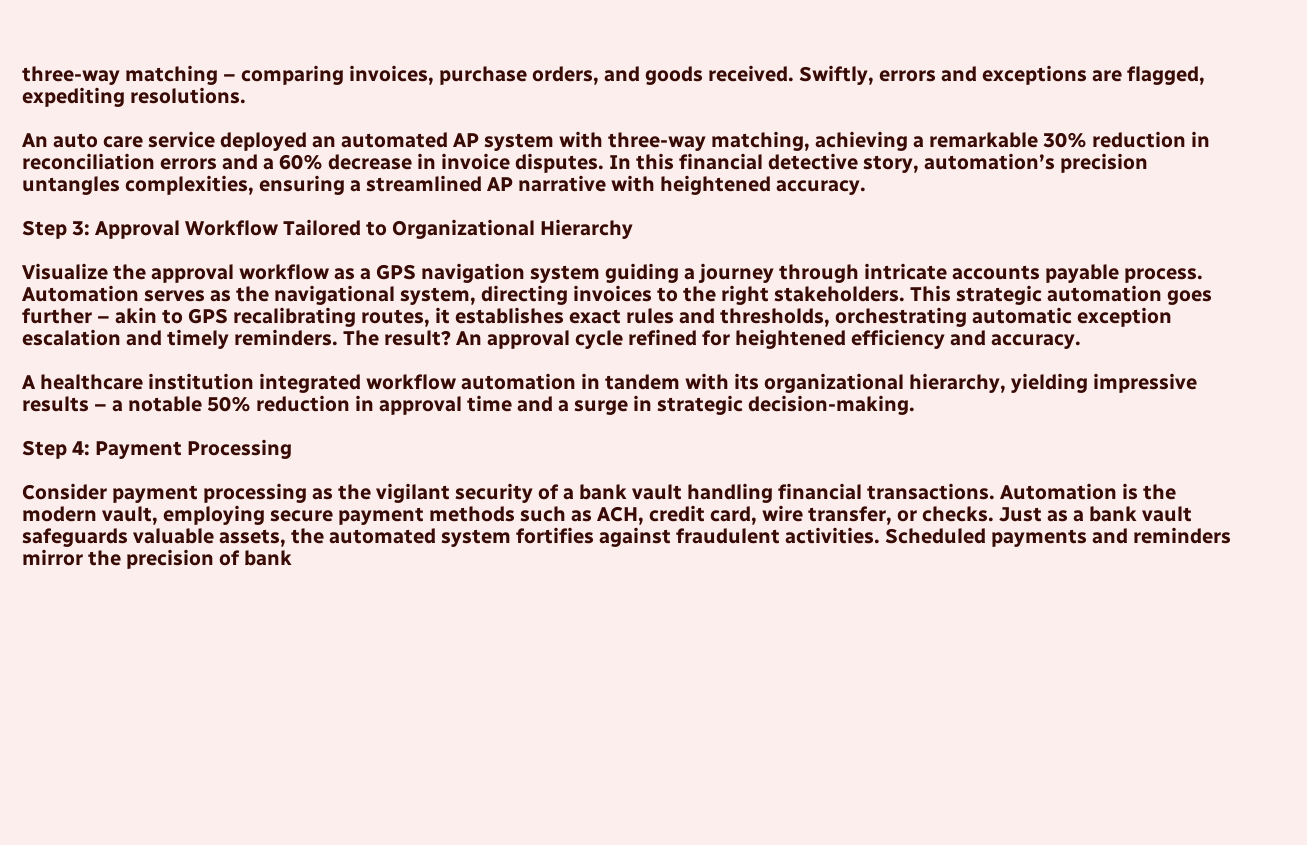three-way matching – comparing invoices, purchase orders, and goods received. Swiftly, errors and exceptions are flagged, expediting resolutions.

An auto care service deployed an automated AP system with three-way matching, achieving a remarkable 30% reduction in reconciliation errors and a 60% decrease in invoice disputes. In this financial detective story, automation’s precision untangles complexities, ensuring a streamlined AP narrative with heightened accuracy.

Step 3: Approval Workflow Tailored to Organizational Hierarchy

Visualize the approval workflow as a GPS navigation system guiding a journey through intricate accounts payable process. Automation serves as the navigational system, directing invoices to the right stakeholders. This strategic automation goes further – akin to GPS recalibrating routes, it establishes exact rules and thresholds, orchestrating automatic exception escalation and timely reminders. The result? An approval cycle refined for heightened efficiency and accuracy.

A healthcare institution integrated workflow automation in tandem with its organizational hierarchy, yielding impressive results – a notable 50% reduction in approval time and a surge in strategic decision-making.

Step 4: Payment Processing

Consider payment processing as the vigilant security of a bank vault handling financial transactions. Automation is the modern vault, employing secure payment methods such as ACH, credit card, wire transfer, or checks. Just as a bank vault safeguards valuable assets, the automated system fortifies against fraudulent activities. Scheduled payments and reminders mirror the precision of bank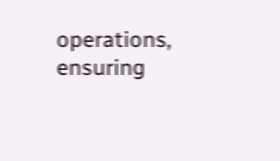operations, ensuring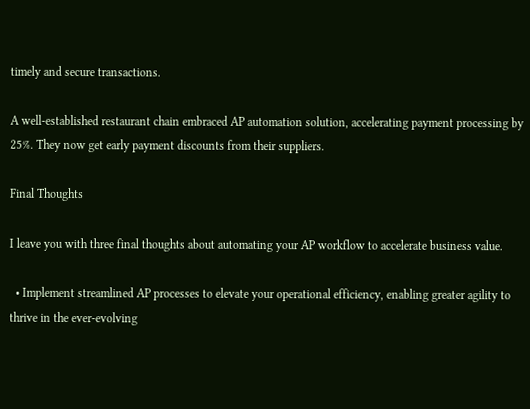timely and secure transactions.

A well-established restaurant chain embraced AP automation solution, accelerating payment processing by 25%. They now get early payment discounts from their suppliers.

Final Thoughts

I leave you with three final thoughts about automating your AP workflow to accelerate business value.

  • Implement streamlined AP processes to elevate your operational efficiency, enabling greater agility to thrive in the ever-evolving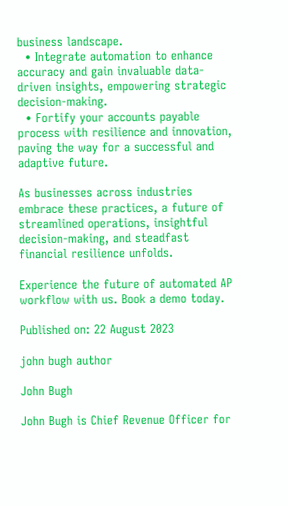business landscape.
  • Integrate automation to enhance accuracy and gain invaluable data-driven insights, empowering strategic decision-making.
  • Fortify your accounts payable process with resilience and innovation, paving the way for a successful and adaptive future.

As businesses across industries embrace these practices, a future of streamlined operations, insightful decision-making, and steadfast financial resilience unfolds.

Experience the future of automated AP workflow with us. Book a demo today.

Published on: 22 August 2023

john bugh author

John Bugh

John Bugh is Chief Revenue Officer for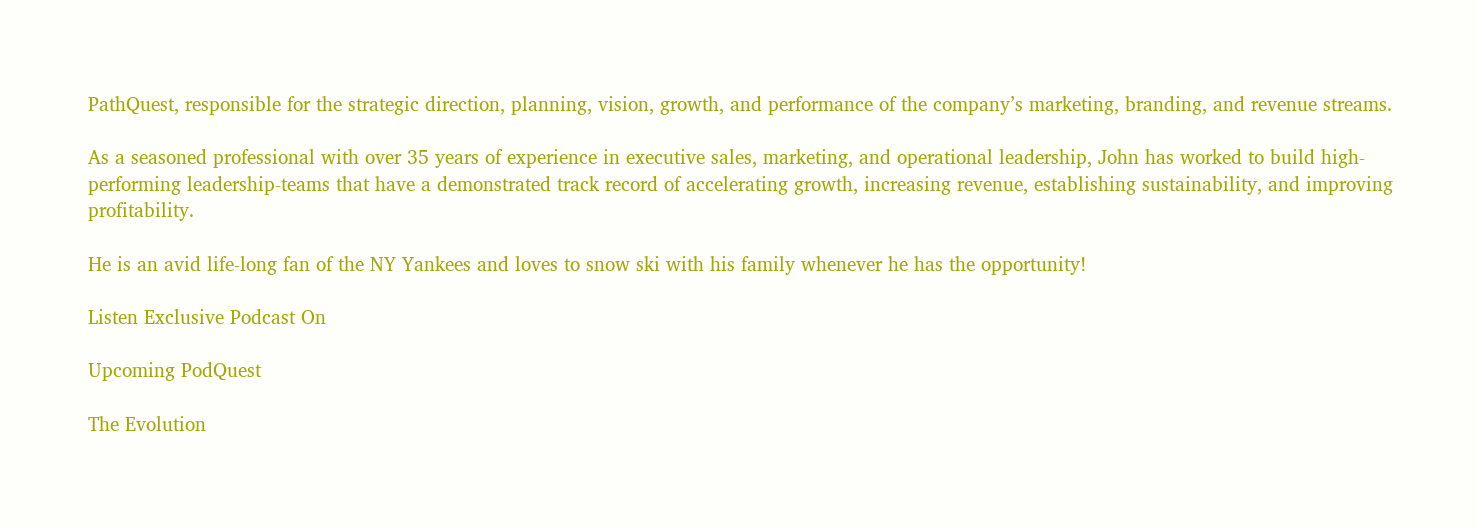PathQuest, responsible for the strategic direction, planning, vision, growth, and performance of the company’s marketing, branding, and revenue streams.

As a seasoned professional with over 35 years of experience in executive sales, marketing, and operational leadership, John has worked to build high-performing leadership-teams that have a demonstrated track record of accelerating growth, increasing revenue, establishing sustainability, and improving profitability.

He is an avid life-long fan of the NY Yankees and loves to snow ski with his family whenever he has the opportunity!

Listen Exclusive Podcast On

Upcoming PodQuest

The Evolution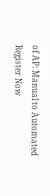of AP: Manual to Automated
Register Now